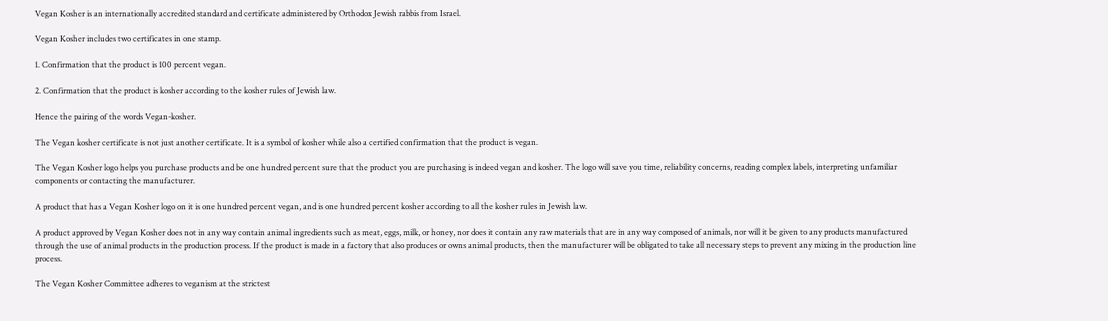Vegan Kosher is an internationally accredited standard and certificate administered by Orthodox Jewish rabbis from Israel.

Vegan Kosher includes two certificates in one stamp.

1. Confirmation that the product is 100 percent vegan.

2. Confirmation that the product is kosher according to the kosher rules of Jewish law.

Hence the pairing of the words Vegan-kosher.

The Vegan kosher certificate is not just another certificate. It is a symbol of kosher while also a certified confirmation that the product is vegan.

The Vegan Kosher logo helps you purchase products and be one hundred percent sure that the product you are purchasing is indeed vegan and kosher. The logo will save you time, reliability concerns, reading complex labels, interpreting unfamiliar components or contacting the manufacturer.

A product that has a Vegan Kosher logo on it is one hundred percent vegan, and is one hundred percent kosher according to all the kosher rules in Jewish law.

A product approved by Vegan Kosher does not in any way contain animal ingredients such as meat, eggs, milk, or honey, nor does it contain any raw materials that are in any way composed of animals, nor will it be given to any products manufactured through the use of animal products in the production process. If the product is made in a factory that also produces or owns animal products, then the manufacturer will be obligated to take all necessary steps to prevent any mixing in the production line process.

The Vegan Kosher Committee adheres to veganism at the strictest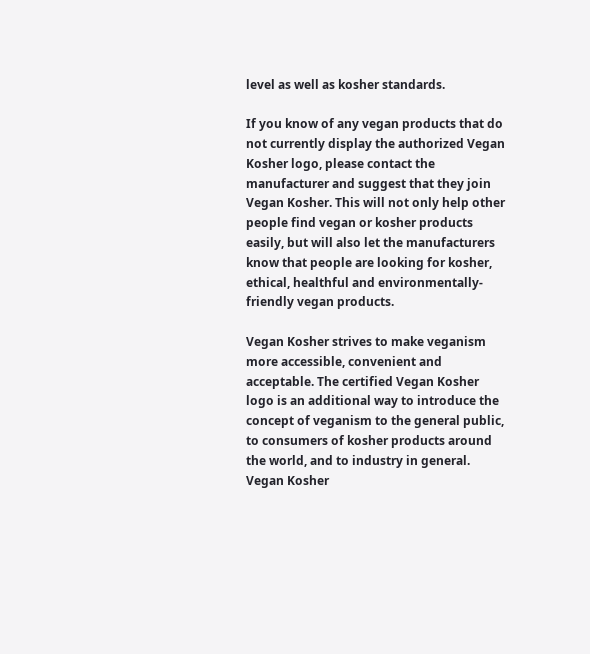level as well as kosher standards.

If you know of any vegan products that do not currently display the authorized Vegan Kosher logo, please contact the manufacturer and suggest that they join Vegan Kosher. This will not only help other people find vegan or kosher products easily, but will also let the manufacturers know that people are looking for kosher, ethical, healthful and environmentally-friendly vegan products.

Vegan Kosher strives to make veganism more accessible, convenient and acceptable. The certified Vegan Kosher logo is an additional way to introduce the concept of veganism to the general public, to consumers of kosher products around the world, and to industry in general. Vegan Kosher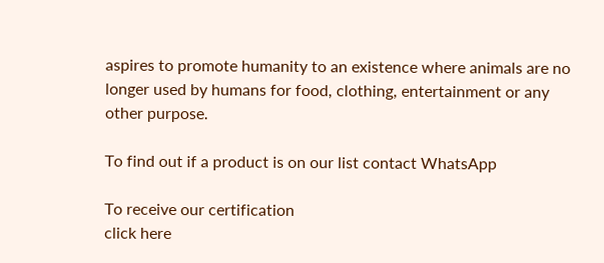aspires to promote humanity to an existence where animals are no longer used by humans for food, clothing, entertainment or any other purpose.

To find out if a product is on our list contact WhatsApp

To receive our certification
click here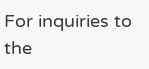For inquiries to the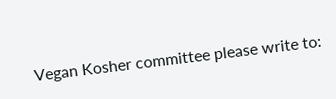Vegan Kosher committee please write to: